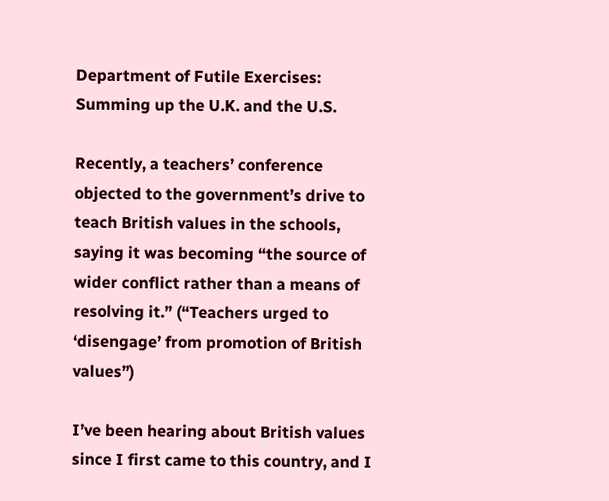Department of Futile Exercises: Summing up the U.K. and the U.S.

Recently, a teachers’ conference objected to the government’s drive to teach British values in the schools, saying it was becoming “the source of wider conflict rather than a means of resolving it.” (“Teachers urged to ‘disengage’ from promotion of British values”)

I’ve been hearing about British values since I first came to this country, and I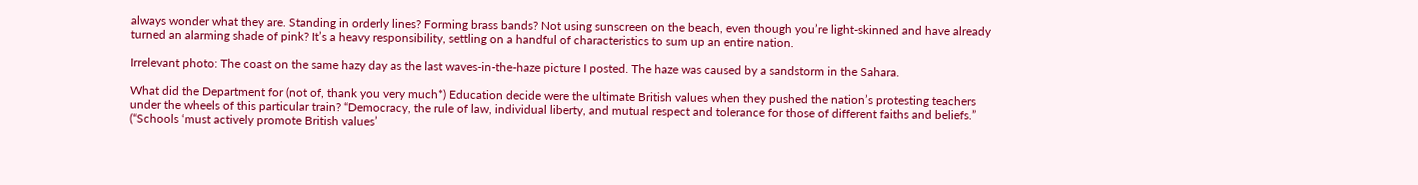always wonder what they are. Standing in orderly lines? Forming brass bands? Not using sunscreen on the beach, even though you’re light-skinned and have already turned an alarming shade of pink? It’s a heavy responsibility, settling on a handful of characteristics to sum up an entire nation.

Irrelevant photo: The coast on the same hazy day as the last waves-in-the-haze picture I posted. The haze was caused by a sandstorm in the Sahara.

What did the Department for (not of, thank you very much*) Education decide were the ultimate British values when they pushed the nation’s protesting teachers under the wheels of this particular train? “Democracy, the rule of law, individual liberty, and mutual respect and tolerance for those of different faiths and beliefs.” (“Schools ‘must actively promote British values’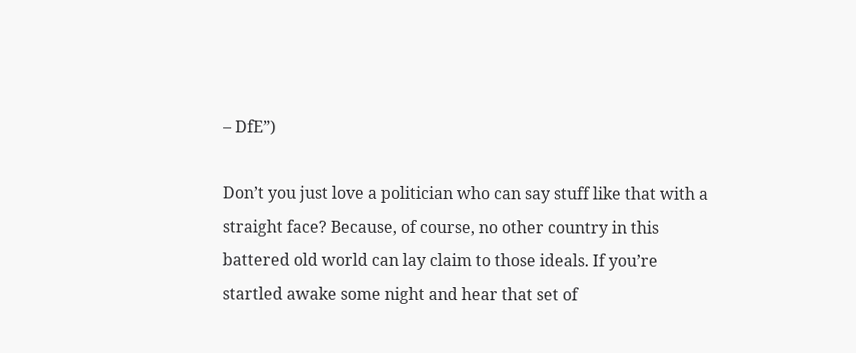– DfE”)

Don’t you just love a politician who can say stuff like that with a straight face? Because, of course, no other country in this battered old world can lay claim to those ideals. If you’re startled awake some night and hear that set of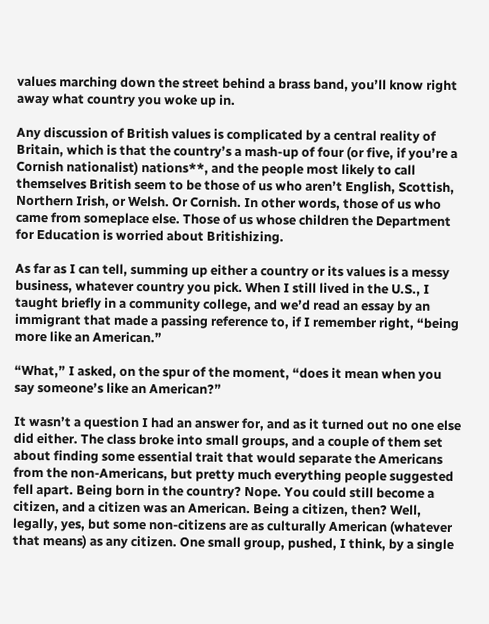values marching down the street behind a brass band, you’ll know right away what country you woke up in.

Any discussion of British values is complicated by a central reality of Britain, which is that the country’s a mash-up of four (or five, if you’re a Cornish nationalist) nations**, and the people most likely to call themselves British seem to be those of us who aren’t English, Scottish, Northern Irish, or Welsh. Or Cornish. In other words, those of us who came from someplace else. Those of us whose children the Department for Education is worried about Britishizing.

As far as I can tell, summing up either a country or its values is a messy business, whatever country you pick. When I still lived in the U.S., I taught briefly in a community college, and we’d read an essay by an immigrant that made a passing reference to, if I remember right, “being more like an American.”

“What,” I asked, on the spur of the moment, “does it mean when you say someone’s like an American?”

It wasn’t a question I had an answer for, and as it turned out no one else did either. The class broke into small groups, and a couple of them set about finding some essential trait that would separate the Americans from the non-Americans, but pretty much everything people suggested fell apart. Being born in the country? Nope. You could still become a citizen, and a citizen was an American. Being a citizen, then? Well, legally, yes, but some non-citizens are as culturally American (whatever that means) as any citizen. One small group, pushed, I think, by a single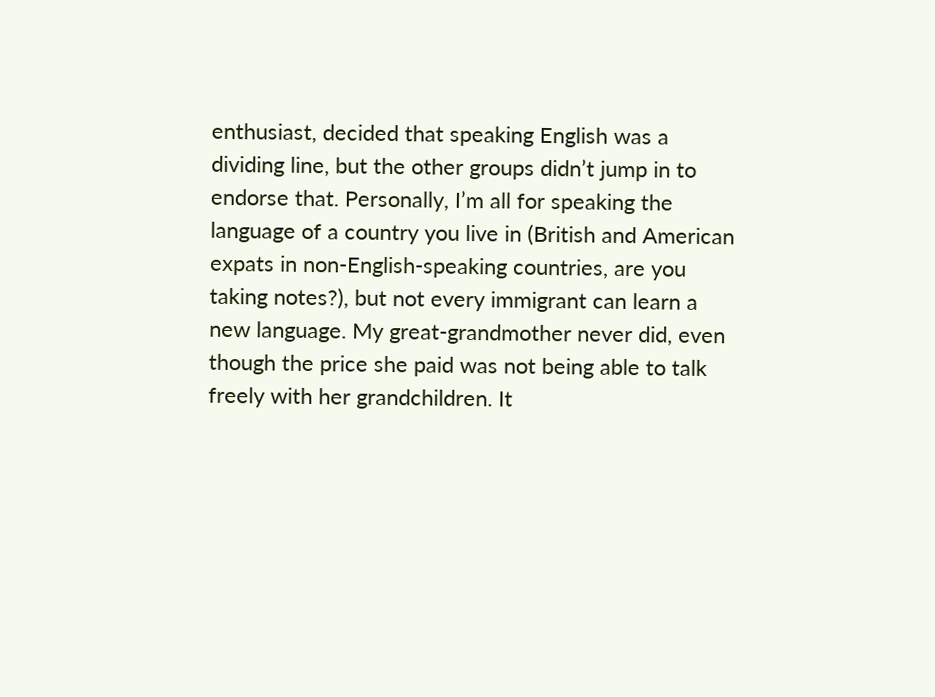enthusiast, decided that speaking English was a dividing line, but the other groups didn’t jump in to endorse that. Personally, I’m all for speaking the language of a country you live in (British and American expats in non-English-speaking countries, are you taking notes?), but not every immigrant can learn a new language. My great-grandmother never did, even though the price she paid was not being able to talk freely with her grandchildren. It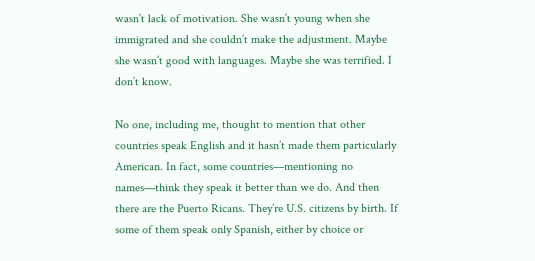wasn’t lack of motivation. She wasn’t young when she immigrated and she couldn’t make the adjustment. Maybe she wasn’t good with languages. Maybe she was terrified. I don’t know.

No one, including me, thought to mention that other countries speak English and it hasn’t made them particularly American. In fact, some countries—mentioning no names—think they speak it better than we do. And then there are the Puerto Ricans. They’re U.S. citizens by birth. If some of them speak only Spanish, either by choice or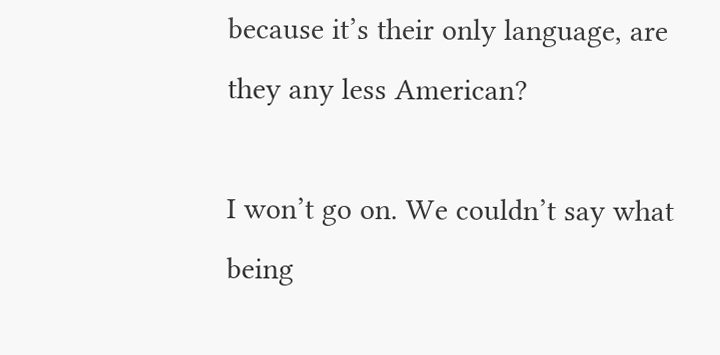because it’s their only language, are they any less American?

I won’t go on. We couldn’t say what being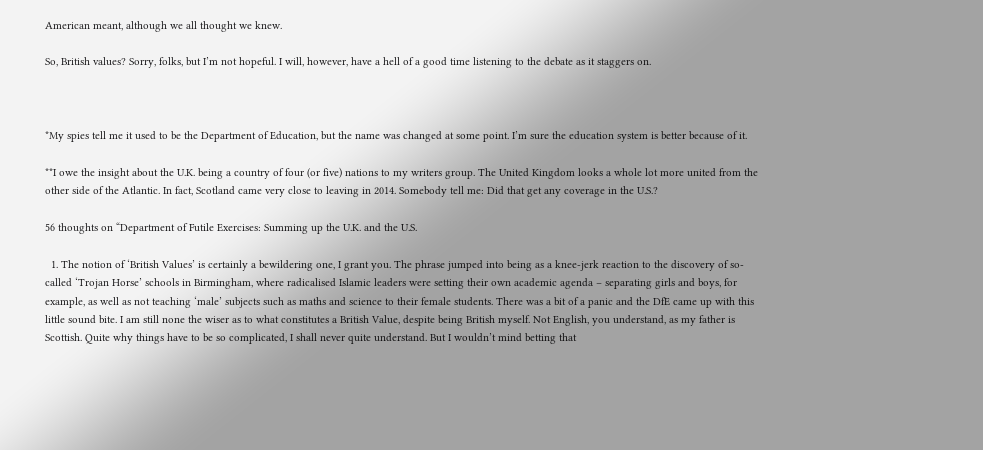American meant, although we all thought we knew.

So, British values? Sorry, folks, but I’m not hopeful. I will, however, have a hell of a good time listening to the debate as it staggers on.



*My spies tell me it used to be the Department of Education, but the name was changed at some point. I’m sure the education system is better because of it.

**I owe the insight about the U.K. being a country of four (or five) nations to my writers group. The United Kingdom looks a whole lot more united from the other side of the Atlantic. In fact, Scotland came very close to leaving in 2014. Somebody tell me: Did that get any coverage in the U.S.?

56 thoughts on “Department of Futile Exercises: Summing up the U.K. and the U.S.

  1. The notion of ‘British Values’ is certainly a bewildering one, I grant you. The phrase jumped into being as a knee-jerk reaction to the discovery of so-called ‘Trojan Horse’ schools in Birmingham, where radicalised Islamic leaders were setting their own academic agenda – separating girls and boys, for example, as well as not teaching ‘male’ subjects such as maths and science to their female students. There was a bit of a panic and the DfE came up with this little sound bite. I am still none the wiser as to what constitutes a British Value, despite being British myself. Not English, you understand, as my father is Scottish. Quite why things have to be so complicated, I shall never quite understand. But I wouldn’t mind betting that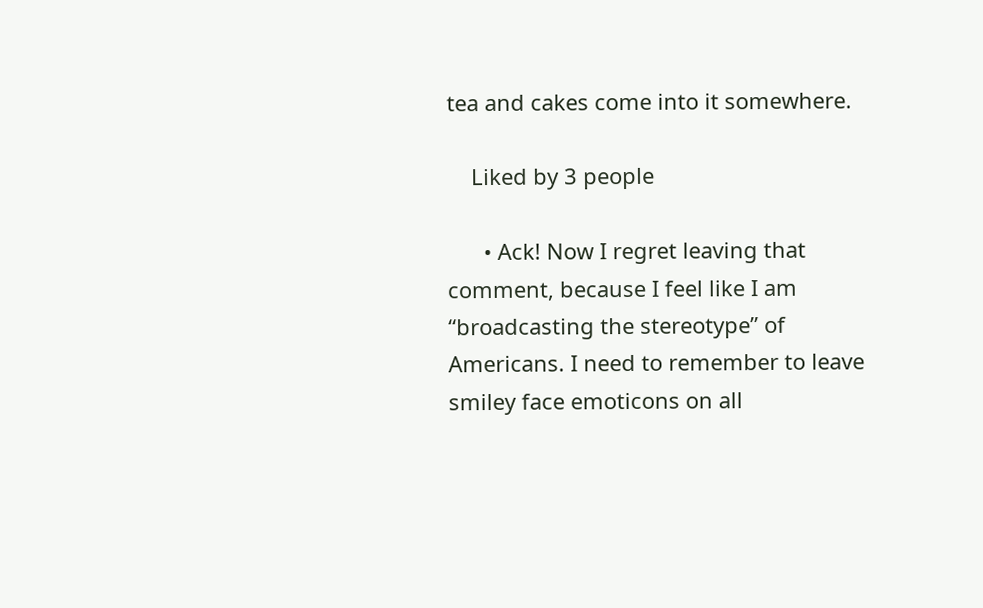tea and cakes come into it somewhere.

    Liked by 3 people

      • Ack! Now I regret leaving that comment, because I feel like I am “broadcasting the stereotype” of Americans. I need to remember to leave smiley face emoticons on all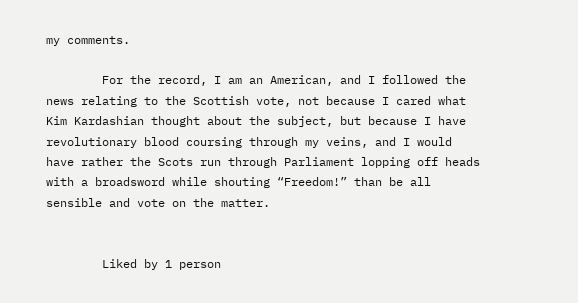my comments.

        For the record, I am an American, and I followed the news relating to the Scottish vote, not because I cared what Kim Kardashian thought about the subject, but because I have revolutionary blood coursing through my veins, and I would have rather the Scots run through Parliament lopping off heads with a broadsword while shouting “Freedom!” than be all sensible and vote on the matter.


        Liked by 1 person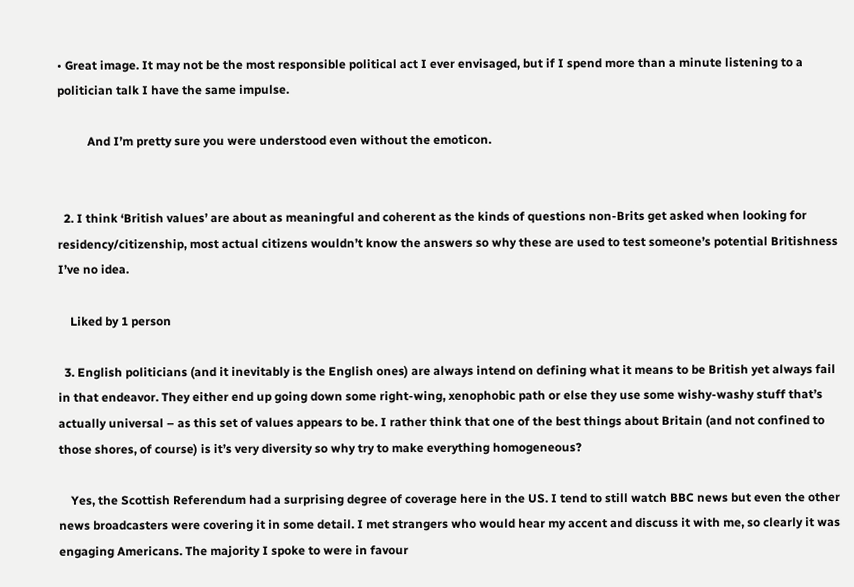• Great image. It may not be the most responsible political act I ever envisaged, but if I spend more than a minute listening to a politician talk I have the same impulse.

          And I’m pretty sure you were understood even without the emoticon.


  2. I think ‘British values’ are about as meaningful and coherent as the kinds of questions non-Brits get asked when looking for residency/citizenship, most actual citizens wouldn’t know the answers so why these are used to test someone’s potential Britishness I’ve no idea.

    Liked by 1 person

  3. English politicians (and it inevitably is the English ones) are always intend on defining what it means to be British yet always fail in that endeavor. They either end up going down some right-wing, xenophobic path or else they use some wishy-washy stuff that’s actually universal – as this set of values appears to be. I rather think that one of the best things about Britain (and not confined to those shores, of course) is it’s very diversity so why try to make everything homogeneous?

    Yes, the Scottish Referendum had a surprising degree of coverage here in the US. I tend to still watch BBC news but even the other news broadcasters were covering it in some detail. I met strangers who would hear my accent and discuss it with me, so clearly it was engaging Americans. The majority I spoke to were in favour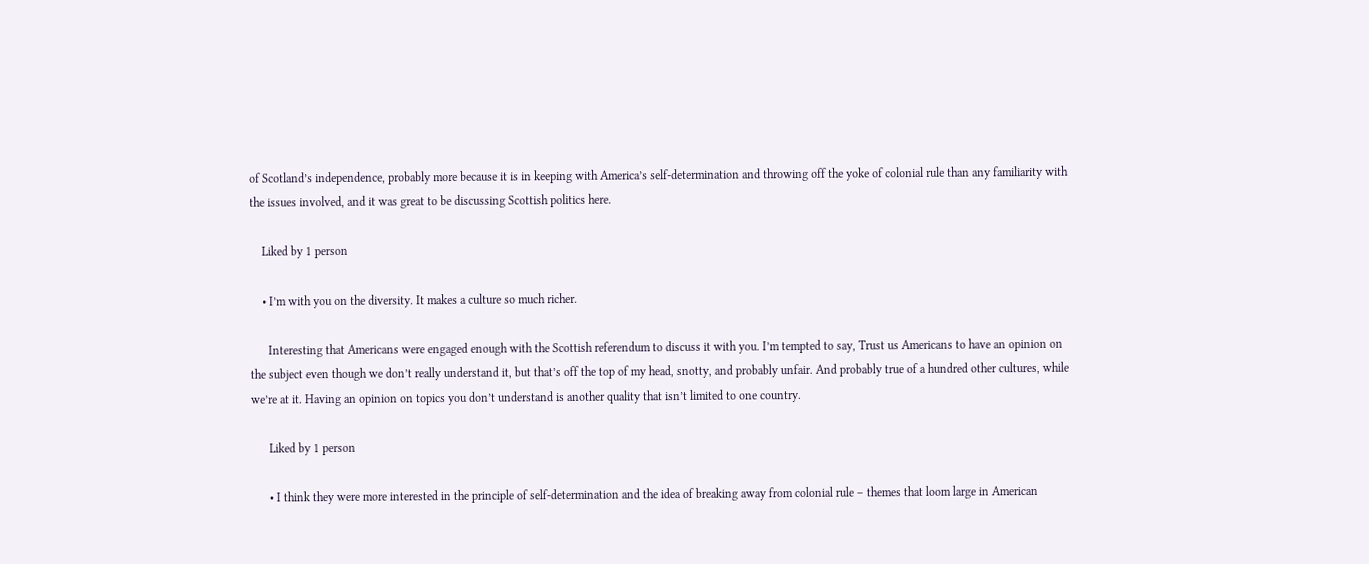of Scotland’s independence, probably more because it is in keeping with America’s self-determination and throwing off the yoke of colonial rule than any familiarity with the issues involved, and it was great to be discussing Scottish politics here.

    Liked by 1 person

    • I’m with you on the diversity. It makes a culture so much richer.

      Interesting that Americans were engaged enough with the Scottish referendum to discuss it with you. I’m tempted to say, Trust us Americans to have an opinion on the subject even though we don’t really understand it, but that’s off the top of my head, snotty, and probably unfair. And probably true of a hundred other cultures, while we’re at it. Having an opinion on topics you don’t understand is another quality that isn’t limited to one country.

      Liked by 1 person

      • I think they were more interested in the principle of self-determination and the idea of breaking away from colonial rule – themes that loom large in American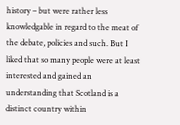history – but were rather less knowledgable in regard to the meat of the debate, policies and such. But I liked that so many people were at least interested and gained an understanding that Scotland is a distinct country within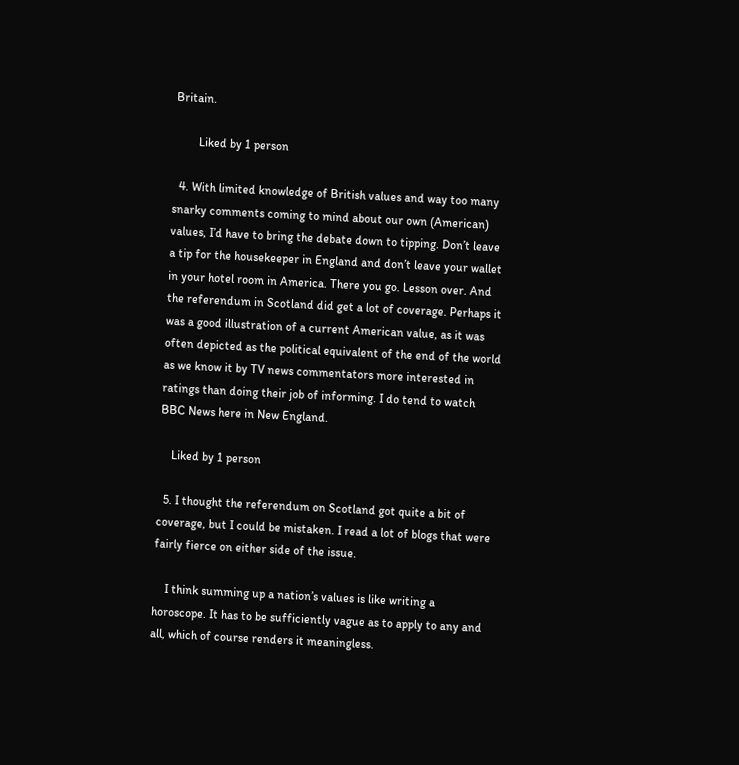Britain.

        Liked by 1 person

  4. With limited knowledge of British values and way too many snarky comments coming to mind about our own (American) values, I’d have to bring the debate down to tipping. Don’t leave a tip for the housekeeper in England and don’t leave your wallet in your hotel room in America. There you go. Lesson over. And the referendum in Scotland did get a lot of coverage. Perhaps it was a good illustration of a current American value, as it was often depicted as the political equivalent of the end of the world as we know it by TV news commentators more interested in ratings than doing their job of informing. I do tend to watch BBC News here in New England.

    Liked by 1 person

  5. I thought the referendum on Scotland got quite a bit of coverage, but I could be mistaken. I read a lot of blogs that were fairly fierce on either side of the issue.

    I think summing up a nation’s values is like writing a horoscope. It has to be sufficiently vague as to apply to any and all, which of course renders it meaningless.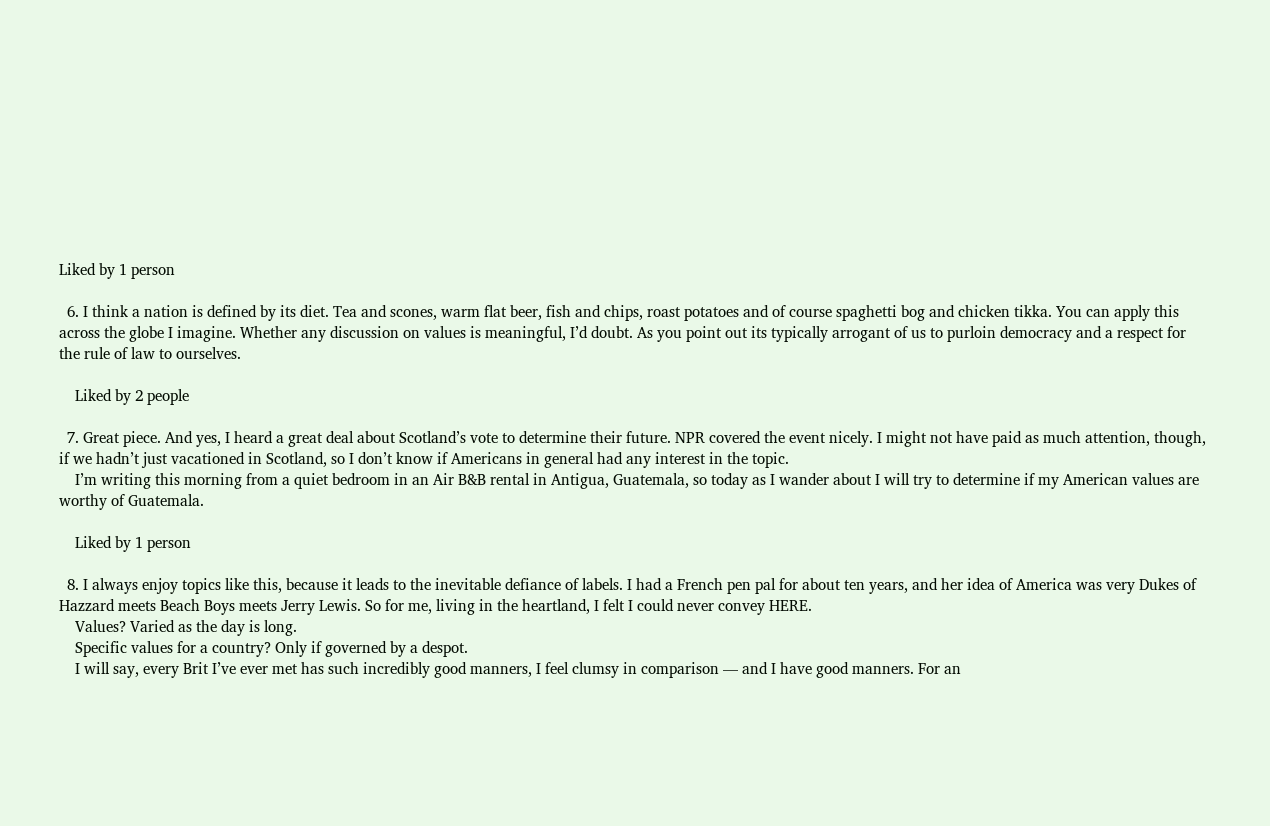Liked by 1 person

  6. I think a nation is defined by its diet. Tea and scones, warm flat beer, fish and chips, roast potatoes and of course spaghetti bog and chicken tikka. You can apply this across the globe I imagine. Whether any discussion on values is meaningful, I’d doubt. As you point out its typically arrogant of us to purloin democracy and a respect for the rule of law to ourselves.

    Liked by 2 people

  7. Great piece. And yes, I heard a great deal about Scotland’s vote to determine their future. NPR covered the event nicely. I might not have paid as much attention, though, if we hadn’t just vacationed in Scotland, so I don’t know if Americans in general had any interest in the topic.
    I’m writing this morning from a quiet bedroom in an Air B&B rental in Antigua, Guatemala, so today as I wander about I will try to determine if my American values are worthy of Guatemala.

    Liked by 1 person

  8. I always enjoy topics like this, because it leads to the inevitable defiance of labels. I had a French pen pal for about ten years, and her idea of America was very Dukes of Hazzard meets Beach Boys meets Jerry Lewis. So for me, living in the heartland, I felt I could never convey HERE.
    Values? Varied as the day is long.
    Specific values for a country? Only if governed by a despot.
    I will say, every Brit I’ve ever met has such incredibly good manners, I feel clumsy in comparison — and I have good manners. For an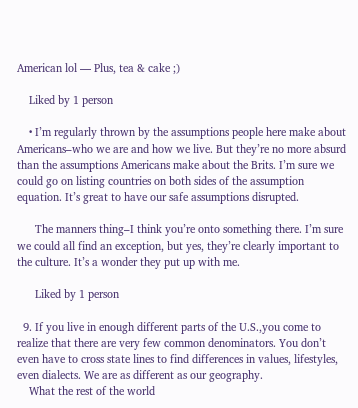American lol — Plus, tea & cake ;)

    Liked by 1 person

    • I’m regularly thrown by the assumptions people here make about Americans–who we are and how we live. But they’re no more absurd than the assumptions Americans make about the Brits. I’m sure we could go on listing countries on both sides of the assumption equation. It’s great to have our safe assumptions disrupted.

      The manners thing–I think you’re onto something there. I’m sure we could all find an exception, but yes, they’re clearly important to the culture. It’s a wonder they put up with me.

      Liked by 1 person

  9. If you live in enough different parts of the U.S.,you come to realize that there are very few common denominators. You don’t even have to cross state lines to find differences in values, lifestyles, even dialects. We are as different as our geography.
    What the rest of the world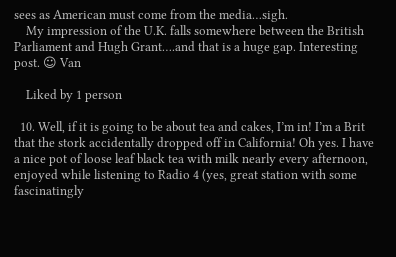sees as American must come from the media…sigh.
    My impression of the U.K. falls somewhere between the British Parliament and Hugh Grant….and that is a huge gap. Interesting post. ☺ Van

    Liked by 1 person

  10. Well, if it is going to be about tea and cakes, I’m in! I’m a Brit that the stork accidentally dropped off in California! Oh yes. I have a nice pot of loose leaf black tea with milk nearly every afternoon, enjoyed while listening to Radio 4 (yes, great station with some fascinatingly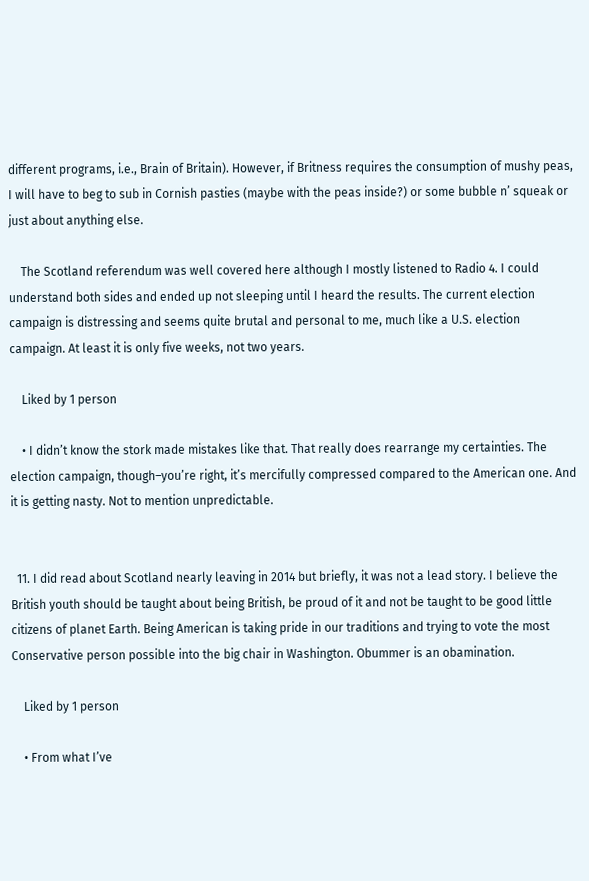different programs, i.e., Brain of Britain). However, if Britness requires the consumption of mushy peas, I will have to beg to sub in Cornish pasties (maybe with the peas inside?) or some bubble n’ squeak or just about anything else.

    The Scotland referendum was well covered here although I mostly listened to Radio 4. I could understand both sides and ended up not sleeping until I heard the results. The current election campaign is distressing and seems quite brutal and personal to me, much like a U.S. election campaign. At least it is only five weeks, not two years.

    Liked by 1 person

    • I didn’t know the stork made mistakes like that. That really does rearrange my certainties. The election campaign, though–you’re right, it’s mercifully compressed compared to the American one. And it is getting nasty. Not to mention unpredictable.


  11. I did read about Scotland nearly leaving in 2014 but briefly, it was not a lead story. I believe the British youth should be taught about being British, be proud of it and not be taught to be good little citizens of planet Earth. Being American is taking pride in our traditions and trying to vote the most Conservative person possible into the big chair in Washington. Obummer is an obamination.

    Liked by 1 person

    • From what I’ve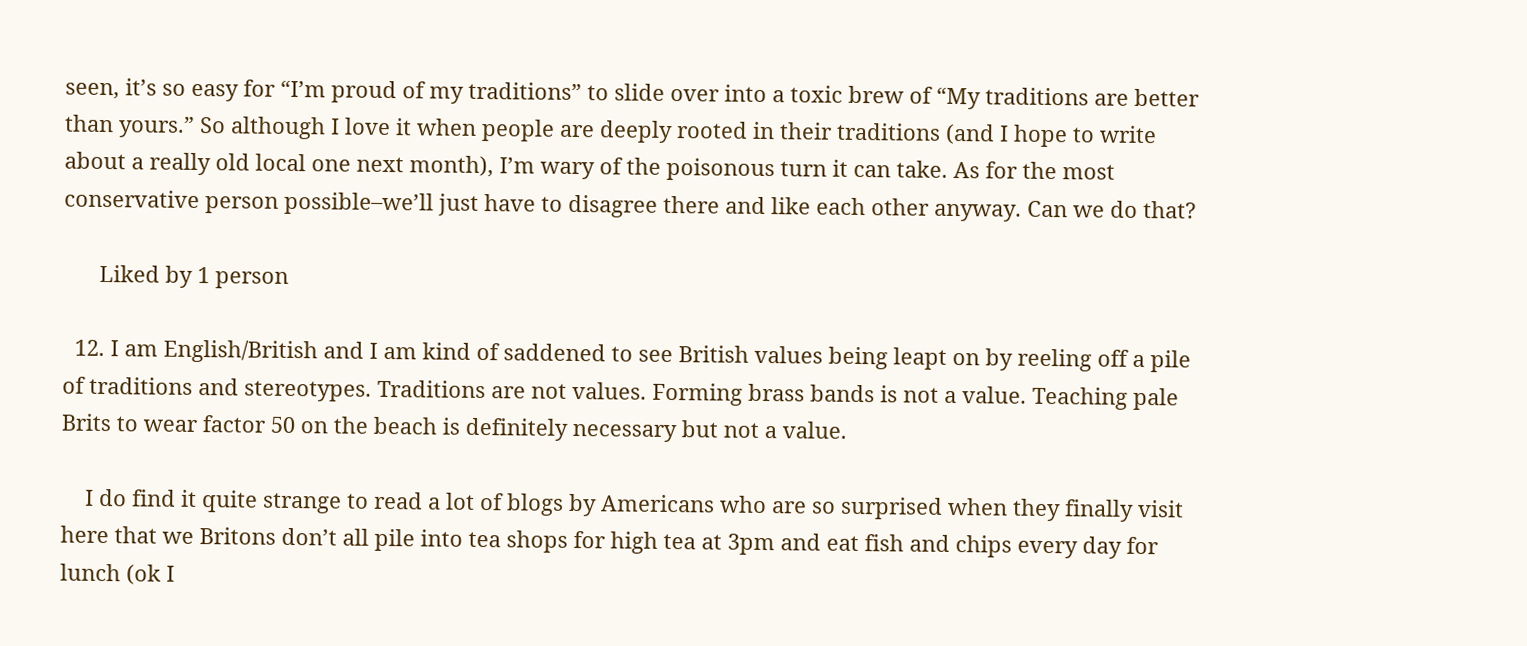seen, it’s so easy for “I’m proud of my traditions” to slide over into a toxic brew of “My traditions are better than yours.” So although I love it when people are deeply rooted in their traditions (and I hope to write about a really old local one next month), I’m wary of the poisonous turn it can take. As for the most conservative person possible–we’ll just have to disagree there and like each other anyway. Can we do that?

      Liked by 1 person

  12. I am English/British and I am kind of saddened to see British values being leapt on by reeling off a pile of traditions and stereotypes. Traditions are not values. Forming brass bands is not a value. Teaching pale Brits to wear factor 50 on the beach is definitely necessary but not a value.

    I do find it quite strange to read a lot of blogs by Americans who are so surprised when they finally visit here that we Britons don’t all pile into tea shops for high tea at 3pm and eat fish and chips every day for lunch (ok I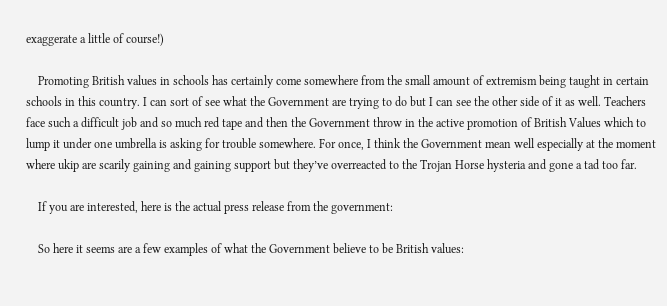exaggerate a little of course!)

    Promoting British values in schools has certainly come somewhere from the small amount of extremism being taught in certain schools in this country. I can sort of see what the Government are trying to do but I can see the other side of it as well. Teachers face such a difficult job and so much red tape and then the Government throw in the active promotion of British Values which to lump it under one umbrella is asking for trouble somewhere. For once, I think the Government mean well especially at the moment where ukip are scarily gaining and gaining support but they’ve overreacted to the Trojan Horse hysteria and gone a tad too far.

    If you are interested, here is the actual press release from the government:

    So here it seems are a few examples of what the Government believe to be British values: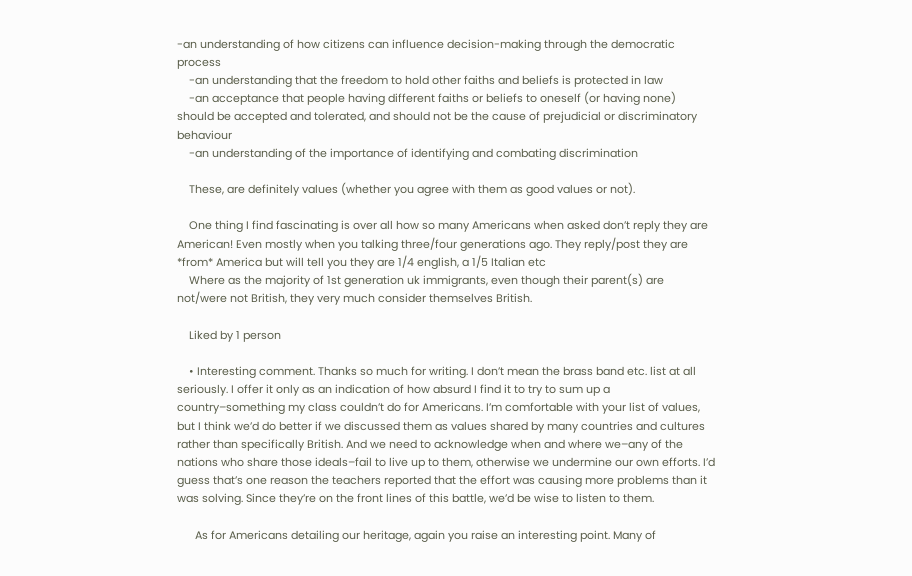-an understanding of how citizens can influence decision-making through the democratic process
    -an understanding that the freedom to hold other faiths and beliefs is protected in law
    -an acceptance that people having different faiths or beliefs to oneself (or having none) should be accepted and tolerated, and should not be the cause of prejudicial or discriminatory behaviour
    -an understanding of the importance of identifying and combating discrimination

    These, are definitely values (whether you agree with them as good values or not).

    One thing I find fascinating is over all how so many Americans when asked don’t reply they are American! Even mostly when you talking three/four generations ago. They reply/post they are *from* America but will tell you they are 1/4 english, a 1/5 Italian etc
    Where as the majority of 1st generation uk immigrants, even though their parent(s) are not/were not British, they very much consider themselves British.

    Liked by 1 person

    • Interesting comment. Thanks so much for writing. I don’t mean the brass band etc. list at all seriously. I offer it only as an indication of how absurd I find it to try to sum up a country–something my class couldn’t do for Americans. I’m comfortable with your list of values, but I think we’d do better if we discussed them as values shared by many countries and cultures rather than specifically British. And we need to acknowledge when and where we–any of the nations who share those ideals–fail to live up to them, otherwise we undermine our own efforts. I’d guess that’s one reason the teachers reported that the effort was causing more problems than it was solving. Since they’re on the front lines of this battle, we’d be wise to listen to them.

      As for Americans detailing our heritage, again you raise an interesting point. Many of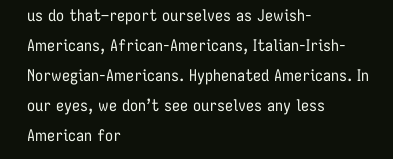us do that–report ourselves as Jewish-Americans, African-Americans, Italian-Irish-Norwegian-Americans. Hyphenated Americans. In our eyes, we don’t see ourselves any less American for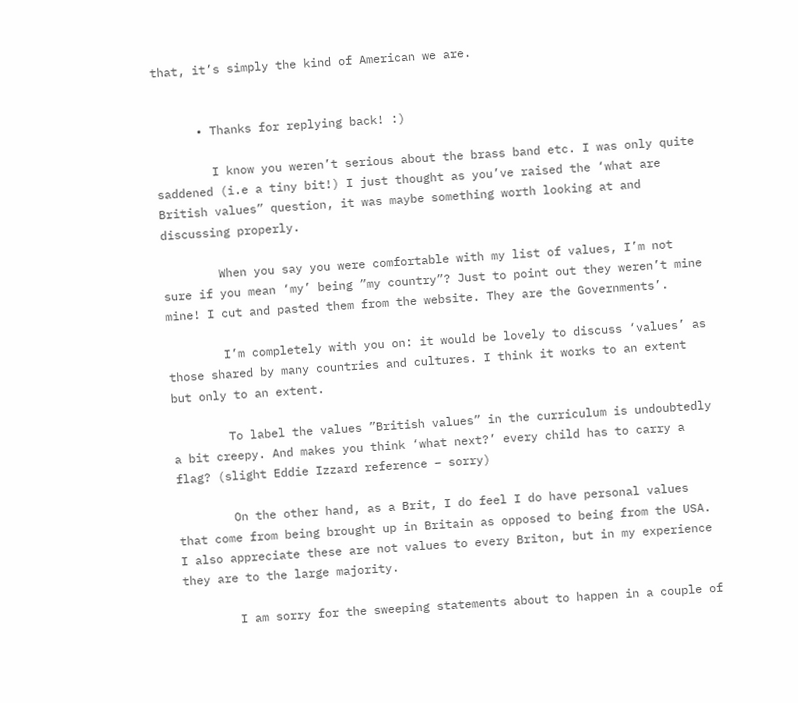that, it’s simply the kind of American we are.


      • Thanks for replying back! :)

        I know you weren’t serious about the brass band etc. I was only quite saddened (i.e a tiny bit!) I just thought as you’ve raised the ‘what are British values” question, it was maybe something worth looking at and discussing properly.

        When you say you were comfortable with my list of values, I’m not sure if you mean ‘my’ being ”my country”? Just to point out they weren’t mine mine! I cut and pasted them from the website. They are the Governments’.

        I’m completely with you on: it would be lovely to discuss ‘values’ as those shared by many countries and cultures. I think it works to an extent but only to an extent.

        To label the values ”British values” in the curriculum is undoubtedly a bit creepy. And makes you think ‘what next?’ every child has to carry a flag? (slight Eddie Izzard reference – sorry)

        On the other hand, as a Brit, I do feel I do have personal values that come from being brought up in Britain as opposed to being from the USA. I also appreciate these are not values to every Briton, but in my experience they are to the large majority.

        I am sorry for the sweeping statements about to happen in a couple of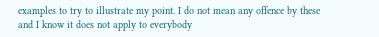examples to try to illustrate my point. I do not mean any offence by these and I know it does not apply to everybody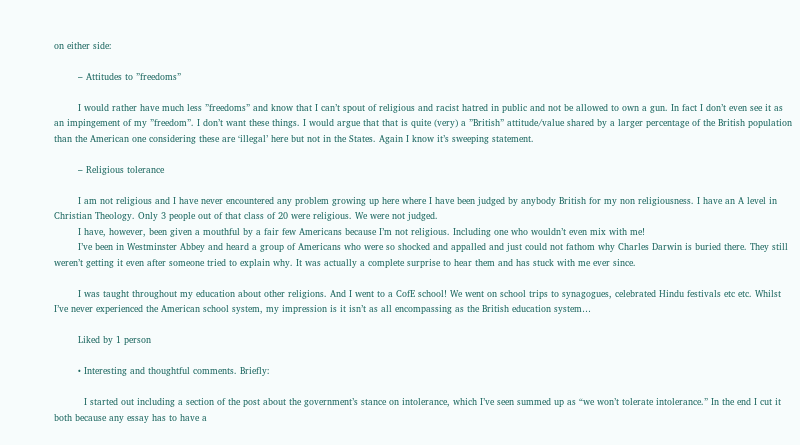on either side:

        – Attitudes to ”freedoms”

        I would rather have much less ”freedoms” and know that I can’t spout of religious and racist hatred in public and not be allowed to own a gun. In fact I don’t even see it as an impingement of my ”freedom”. I don’t want these things. I would argue that that is quite (very) a ”British” attitude/value shared by a larger percentage of the British population than the American one considering these are ‘illegal’ here but not in the States. Again I know it’s sweeping statement.

        – Religious tolerance

        I am not religious and I have never encountered any problem growing up here where I have been judged by anybody British for my non religiousness. I have an A level in Christian Theology. Only 3 people out of that class of 20 were religious. We were not judged.
        I have, however, been given a mouthful by a fair few Americans because I’m not religious. Including one who wouldn’t even mix with me!
        I’ve been in Westminster Abbey and heard a group of Americans who were so shocked and appalled and just could not fathom why Charles Darwin is buried there. They still weren’t getting it even after someone tried to explain why. It was actually a complete surprise to hear them and has stuck with me ever since.

        I was taught throughout my education about other religions. And I went to a CofE school! We went on school trips to synagogues, celebrated Hindu festivals etc etc. Whilst I’ve never experienced the American school system, my impression is it isn’t as all encompassing as the British education system…

        Liked by 1 person

        • Interesting and thoughtful comments. Briefly:

          I started out including a section of the post about the government’s stance on intolerance, which I’ve seen summed up as “we won’t tolerate intolerance.” In the end I cut it both because any essay has to have a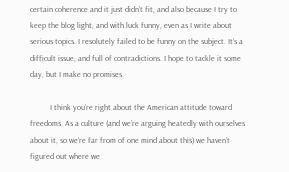certain coherence and it just didn’t fit, and also because I try to keep the blog light, and with luck funny, even as I write about serious topics. I resolutely failed to be funny on the subject. It’s a difficult issue, and full of contradictions. I hope to tackle it some day, but I make no promises.

          I think you’re right about the American attitude toward freedoms. As a culture (and we’re arguing heatedly with ourselves about it, so we’re far from of one mind about this) we haven’t figured out where we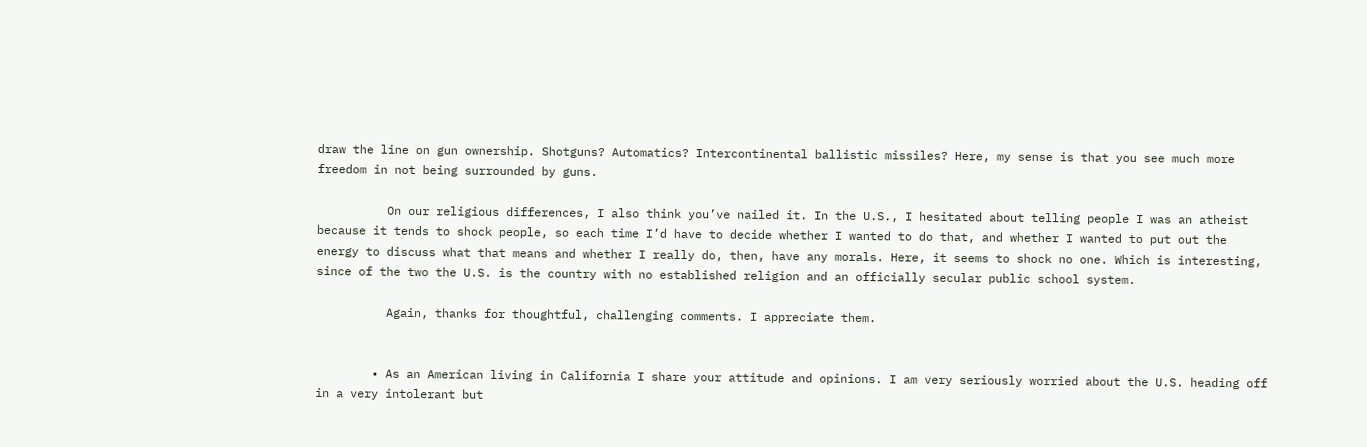draw the line on gun ownership. Shotguns? Automatics? Intercontinental ballistic missiles? Here, my sense is that you see much more freedom in not being surrounded by guns.

          On our religious differences, I also think you’ve nailed it. In the U.S., I hesitated about telling people I was an atheist because it tends to shock people, so each time I’d have to decide whether I wanted to do that, and whether I wanted to put out the energy to discuss what that means and whether I really do, then, have any morals. Here, it seems to shock no one. Which is interesting, since of the two the U.S. is the country with no established religion and an officially secular public school system.

          Again, thanks for thoughtful, challenging comments. I appreciate them.


        • As an American living in California I share your attitude and opinions. I am very seriously worried about the U.S. heading off in a very intolerant but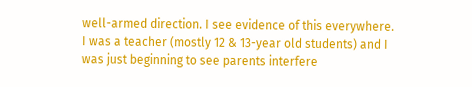well-armed direction. I see evidence of this everywhere. I was a teacher (mostly 12 & 13-year old students) and I was just beginning to see parents interfere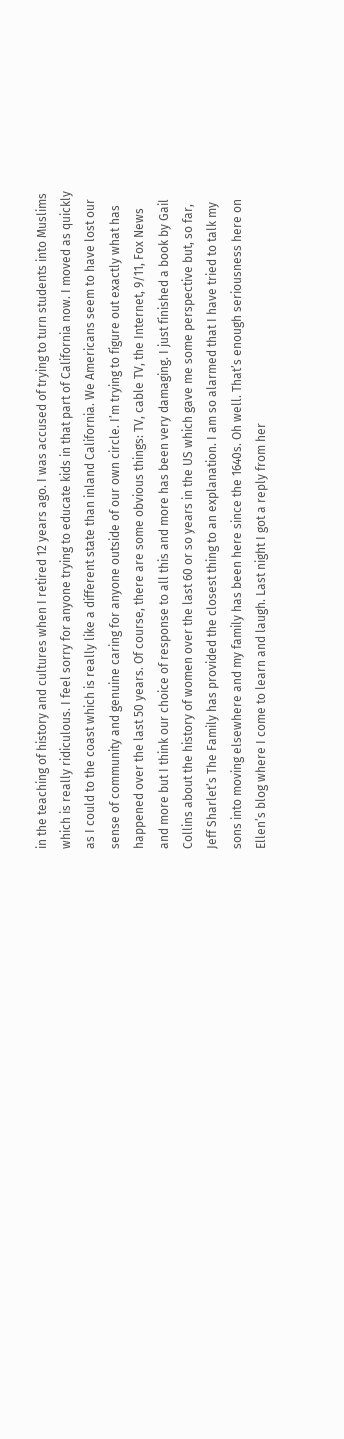in the teaching of history and cultures when I retired 12 years ago. I was accused of trying to turn students into Muslims which is really ridiculous. I feel sorry for anyone trying to educate kids in that part of California now. I moved as quickly as I could to the coast which is really like a different state than inland California. We Americans seem to have lost our sense of community and genuine caring for anyone outside of our own circle. I’m trying to figure out exactly what has happened over the last 50 years. Of course, there are some obvious things: TV, cable TV, the Internet, 9/11, Fox News and more but I think our choice of response to all this and more has been very damaging. I just finished a book by Gail Collins about the history of women over the last 60 or so years in the US which gave me some perspective but, so far, Jeff Sharlet’s The Family has provided the closest thing to an explanation. I am so alarmed that I have tried to talk my sons into moving elsewhere and my family has been here since the 1640s. Oh well. That’s enough seriousness here on Ellen’s blog where I come to learn and laugh. Last night I got a reply from her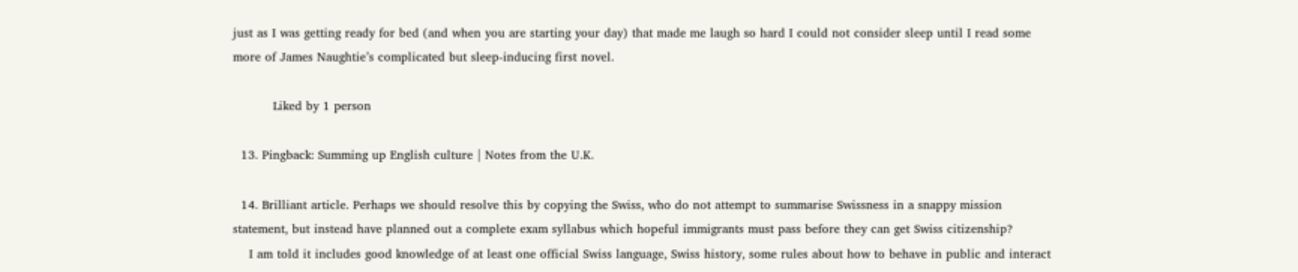just as I was getting ready for bed (and when you are starting your day) that made me laugh so hard I could not consider sleep until I read some more of James Naughtie’s complicated but sleep-inducing first novel.

          Liked by 1 person

  13. Pingback: Summing up English culture | Notes from the U.K.

  14. Brilliant article. Perhaps we should resolve this by copying the Swiss, who do not attempt to summarise Swissness in a snappy mission statement, but instead have planned out a complete exam syllabus which hopeful immigrants must pass before they can get Swiss citizenship?
    I am told it includes good knowledge of at least one official Swiss language, Swiss history, some rules about how to behave in public and interact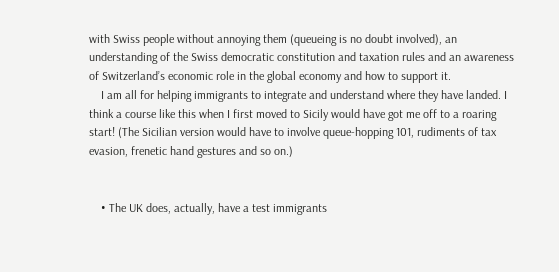with Swiss people without annoying them (queueing is no doubt involved), an understanding of the Swiss democratic constitution and taxation rules and an awareness of Switzerland’s economic role in the global economy and how to support it.
    I am all for helping immigrants to integrate and understand where they have landed. I think a course like this when I first moved to Sicily would have got me off to a roaring start! (The Sicilian version would have to involve queue-hopping 101, rudiments of tax evasion, frenetic hand gestures and so on.)


    • The UK does, actually, have a test immigrants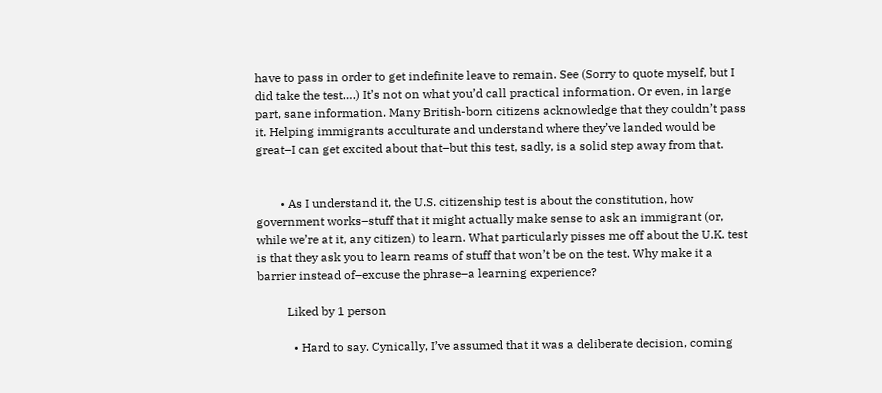have to pass in order to get indefinite leave to remain. See (Sorry to quote myself, but I did take the test….) It’s not on what you’d call practical information. Or even, in large part, sane information. Many British-born citizens acknowledge that they couldn’t pass it. Helping immigrants acculturate and understand where they’ve landed would be great–I can get excited about that–but this test, sadly, is a solid step away from that.


        • As I understand it, the U.S. citizenship test is about the constitution, how government works–stuff that it might actually make sense to ask an immigrant (or, while we’re at it, any citizen) to learn. What particularly pisses me off about the U.K. test is that they ask you to learn reams of stuff that won’t be on the test. Why make it a barrier instead of–excuse the phrase–a learning experience?

          Liked by 1 person

            • Hard to say. Cynically, I’ve assumed that it was a deliberate decision, coming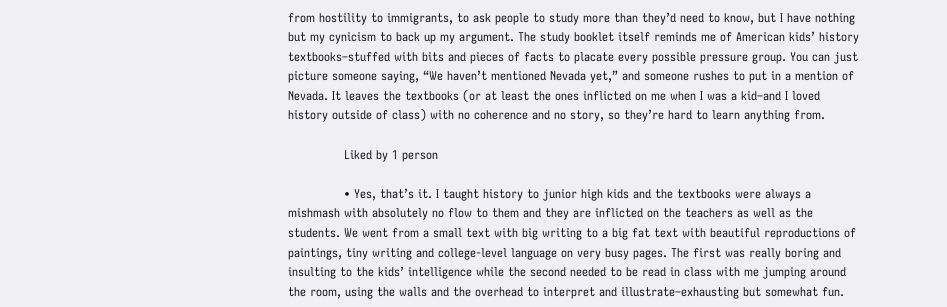from hostility to immigrants, to ask people to study more than they’d need to know, but I have nothing but my cynicism to back up my argument. The study booklet itself reminds me of American kids’ history textbooks–stuffed with bits and pieces of facts to placate every possible pressure group. You can just picture someone saying, “We haven’t mentioned Nevada yet,” and someone rushes to put in a mention of Nevada. It leaves the textbooks (or at least the ones inflicted on me when I was a kid–and I loved history outside of class) with no coherence and no story, so they’re hard to learn anything from.

              Liked by 1 person

              • Yes, that’s it. I taught history to junior high kids and the textbooks were always a mishmash with absolutely no flow to them and they are inflicted on the teachers as well as the students. We went from a small text with big writing to a big fat text with beautiful reproductions of paintings, tiny writing and college-level language on very busy pages. The first was really boring and insulting to the kids’ intelligence while the second needed to be read in class with me jumping around the room, using the walls and the overhead to interpret and illustrate–exhausting but somewhat fun.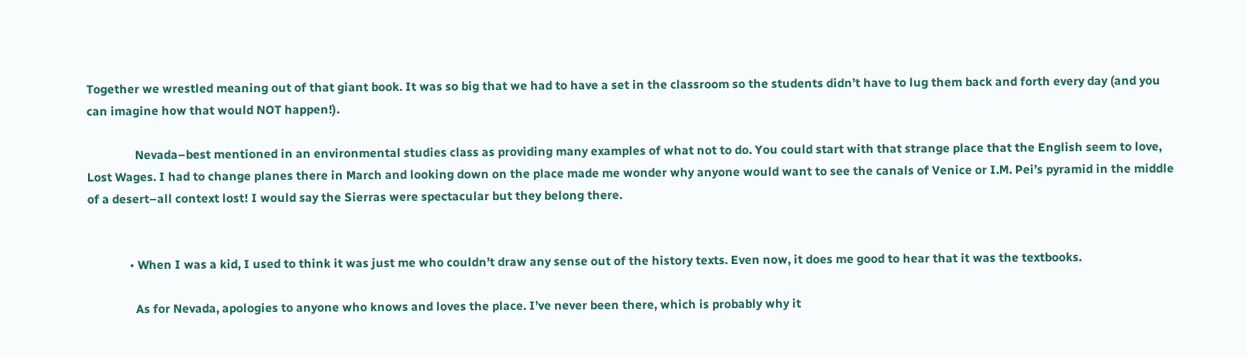Together we wrestled meaning out of that giant book. It was so big that we had to have a set in the classroom so the students didn’t have to lug them back and forth every day (and you can imagine how that would NOT happen!).

                Nevada–best mentioned in an environmental studies class as providing many examples of what not to do. You could start with that strange place that the English seem to love, Lost Wages. I had to change planes there in March and looking down on the place made me wonder why anyone would want to see the canals of Venice or I.M. Pei’s pyramid in the middle of a desert–all context lost! I would say the Sierras were spectacular but they belong there.


              • When I was a kid, I used to think it was just me who couldn’t draw any sense out of the history texts. Even now, it does me good to hear that it was the textbooks.

                As for Nevada, apologies to anyone who knows and loves the place. I’ve never been there, which is probably why it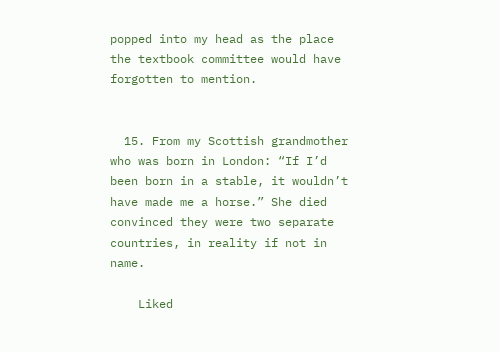popped into my head as the place the textbook committee would have forgotten to mention.


  15. From my Scottish grandmother who was born in London: “If I’d been born in a stable, it wouldn’t have made me a horse.” She died convinced they were two separate countries, in reality if not in name.

    Liked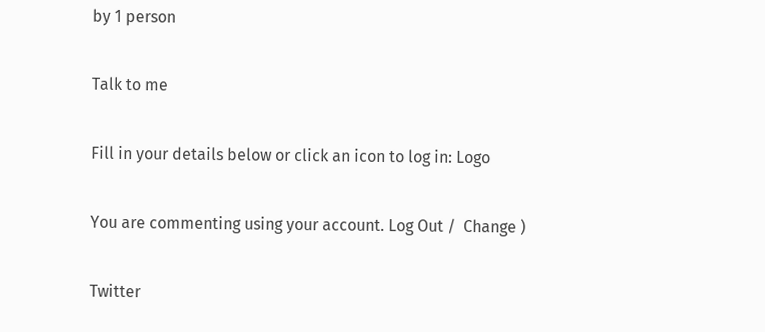by 1 person

Talk to me

Fill in your details below or click an icon to log in: Logo

You are commenting using your account. Log Out /  Change )

Twitter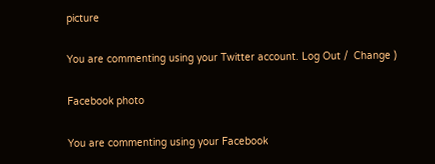picture

You are commenting using your Twitter account. Log Out /  Change )

Facebook photo

You are commenting using your Facebook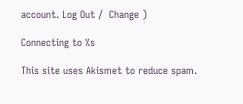account. Log Out /  Change )

Connecting to %s

This site uses Akismet to reduce spam.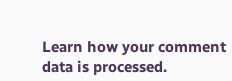Learn how your comment data is processed.